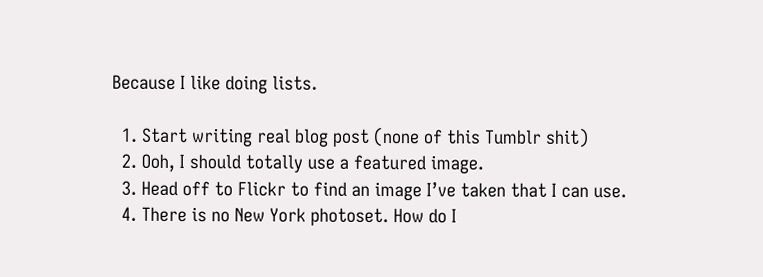Because I like doing lists.

  1. Start writing real blog post (none of this Tumblr shit)
  2. Ooh, I should totally use a featured image.
  3. Head off to Flickr to find an image I’ve taken that I can use.
  4. There is no New York photoset. How do I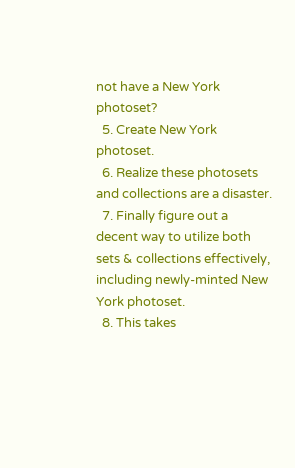not have a New York photoset?
  5. Create New York photoset.
  6. Realize these photosets and collections are a disaster.
  7. Finally figure out a decent way to utilize both sets & collections effectively, including newly-minted New York photoset.
  8. This takes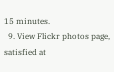15 minutes.
  9. View Flickr photos page, satisfied at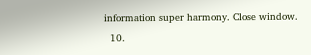information super harmony. Close window.
  10.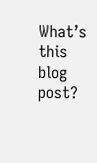What’s this blog post?